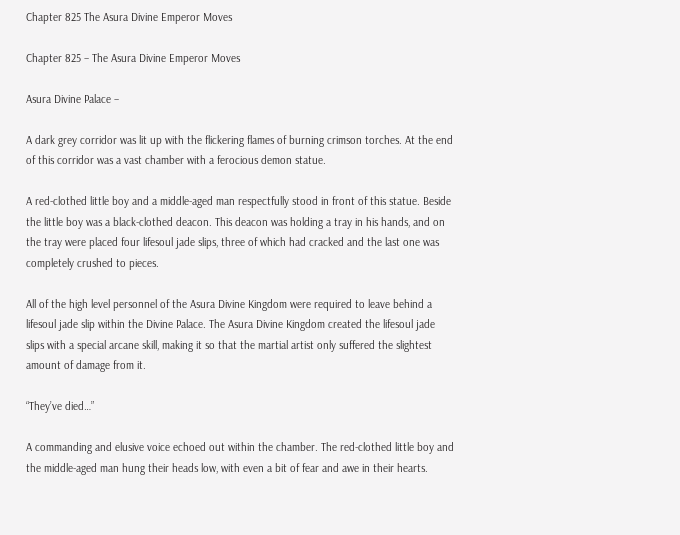Chapter 825 The Asura Divine Emperor Moves

Chapter 825 – The Asura Divine Emperor Moves

Asura Divine Palace –

A dark grey corridor was lit up with the flickering flames of burning crimson torches. At the end of this corridor was a vast chamber with a ferocious demon statue.

A red-clothed little boy and a middle-aged man respectfully stood in front of this statue. Beside the little boy was a black-clothed deacon. This deacon was holding a tray in his hands, and on the tray were placed four lifesoul jade slips, three of which had cracked and the last one was completely crushed to pieces.

All of the high level personnel of the Asura Divine Kingdom were required to leave behind a lifesoul jade slip within the Divine Palace. The Asura Divine Kingdom created the lifesoul jade slips with a special arcane skill, making it so that the martial artist only suffered the slightest amount of damage from it.

“They’ve died…”

A commanding and elusive voice echoed out within the chamber. The red-clothed little boy and the middle-aged man hung their heads low, with even a bit of fear and awe in their hearts.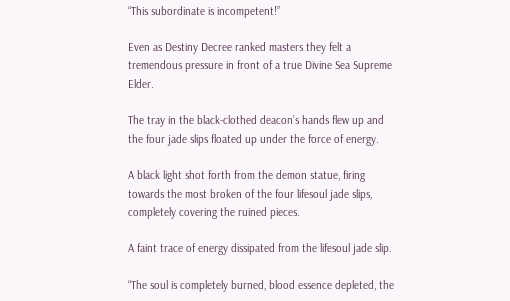“This subordinate is incompetent!”

Even as Destiny Decree ranked masters they felt a tremendous pressure in front of a true Divine Sea Supreme Elder.

The tray in the black-clothed deacon’s hands flew up and the four jade slips floated up under the force of energy.

A black light shot forth from the demon statue, firing towards the most broken of the four lifesoul jade slips, completely covering the ruined pieces.

A faint trace of energy dissipated from the lifesoul jade slip.

“The soul is completely burned, blood essence depleted, the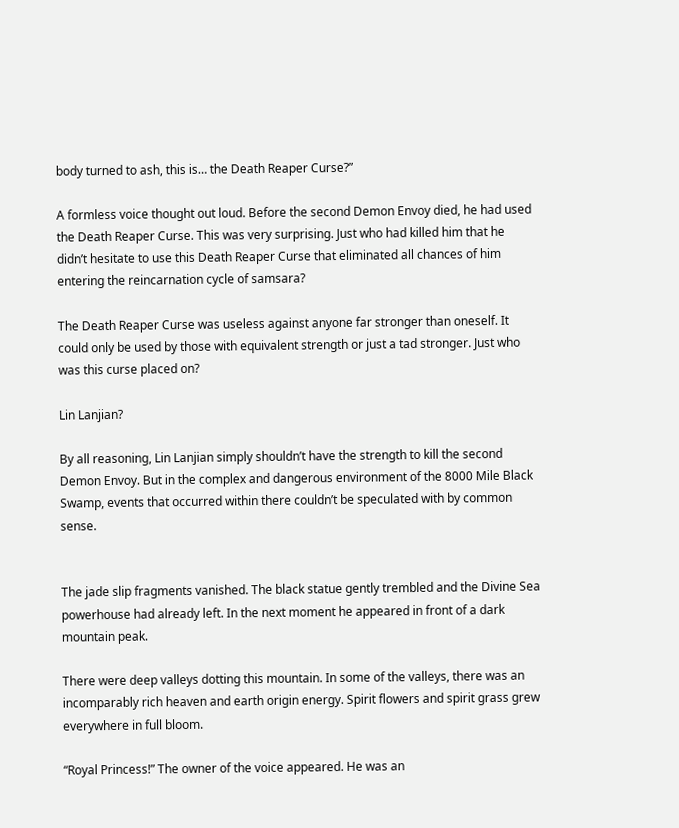body turned to ash, this is… the Death Reaper Curse?”

A formless voice thought out loud. Before the second Demon Envoy died, he had used the Death Reaper Curse. This was very surprising. Just who had killed him that he didn’t hesitate to use this Death Reaper Curse that eliminated all chances of him entering the reincarnation cycle of samsara?

The Death Reaper Curse was useless against anyone far stronger than oneself. It could only be used by those with equivalent strength or just a tad stronger. Just who was this curse placed on?

Lin Lanjian?

By all reasoning, Lin Lanjian simply shouldn’t have the strength to kill the second Demon Envoy. But in the complex and dangerous environment of the 8000 Mile Black Swamp, events that occurred within there couldn’t be speculated with by common sense.


The jade slip fragments vanished. The black statue gently trembled and the Divine Sea powerhouse had already left. In the next moment he appeared in front of a dark mountain peak.

There were deep valleys dotting this mountain. In some of the valleys, there was an incomparably rich heaven and earth origin energy. Spirit flowers and spirit grass grew everywhere in full bloom.

“Royal Princess!” The owner of the voice appeared. He was an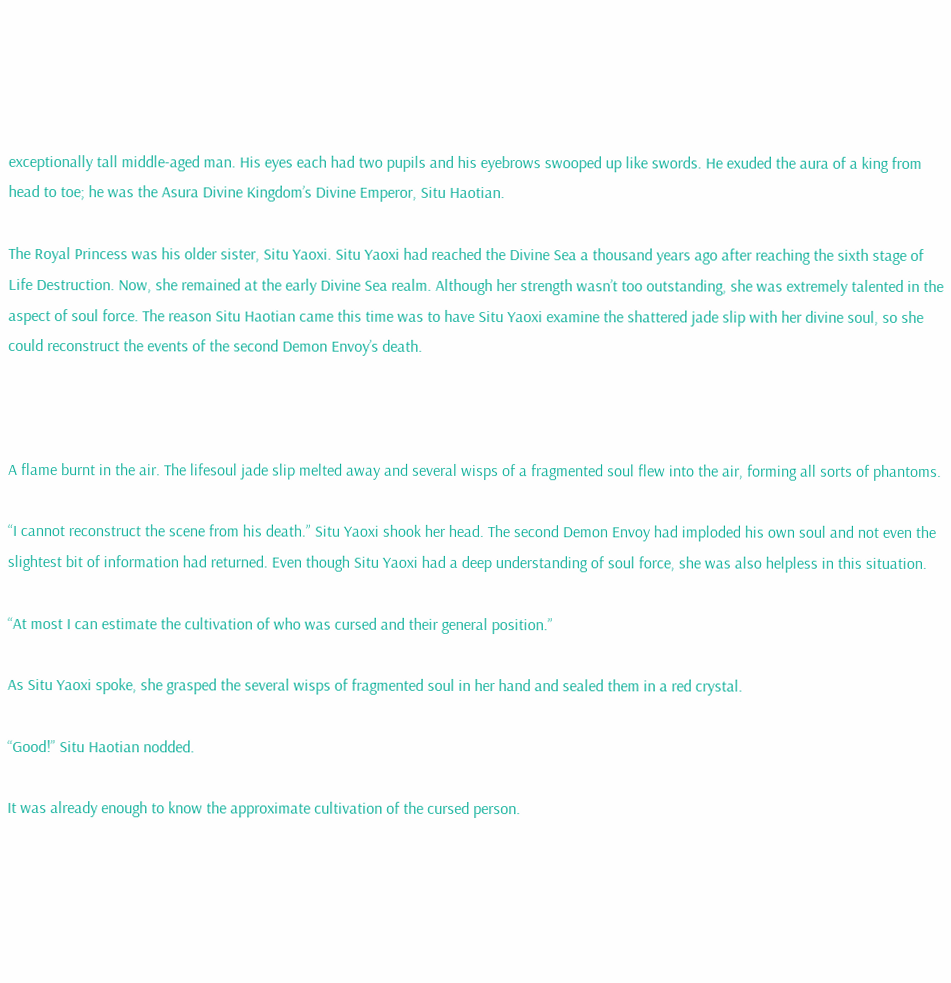exceptionally tall middle-aged man. His eyes each had two pupils and his eyebrows swooped up like swords. He exuded the aura of a king from head to toe; he was the Asura Divine Kingdom’s Divine Emperor, Situ Haotian.

The Royal Princess was his older sister, Situ Yaoxi. Situ Yaoxi had reached the Divine Sea a thousand years ago after reaching the sixth stage of Life Destruction. Now, she remained at the early Divine Sea realm. Although her strength wasn’t too outstanding, she was extremely talented in the aspect of soul force. The reason Situ Haotian came this time was to have Situ Yaoxi examine the shattered jade slip with her divine soul, so she could reconstruct the events of the second Demon Envoy’s death.



A flame burnt in the air. The lifesoul jade slip melted away and several wisps of a fragmented soul flew into the air, forming all sorts of phantoms.

“I cannot reconstruct the scene from his death.” Situ Yaoxi shook her head. The second Demon Envoy had imploded his own soul and not even the slightest bit of information had returned. Even though Situ Yaoxi had a deep understanding of soul force, she was also helpless in this situation.

“At most I can estimate the cultivation of who was cursed and their general position.”

As Situ Yaoxi spoke, she grasped the several wisps of fragmented soul in her hand and sealed them in a red crystal.

“Good!” Situ Haotian nodded.

It was already enough to know the approximate cultivation of the cursed person.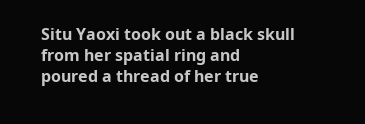Situ Yaoxi took out a black skull from her spatial ring and poured a thread of her true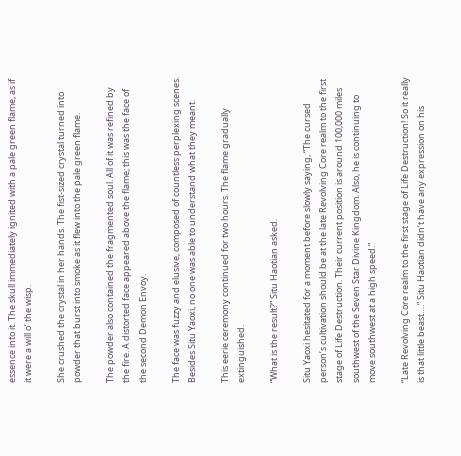essence into it. The skull immediately ignited with a pale green flame, as if it were a will o’ the wisp.

She crushed the crystal in her hands. The fist-sized crystal turned into powder that burst into smoke as it flew into the pale green flame.

The powder also contained the fragmented soul. All of it was refined by the fire. A distorted face appeared above the flame; this was the face of the second Demon Envoy.

The face was fuzzy and elusive, composed of countless perplexing scenes. Besides Situ Yaoxi, no one was able to understand what they meant.

This eerie ceremony continued for two hours. The flame gradually extinguished.

“What is the result?” Situ Haotian asked.

Situ Yaoxi hesitated for a moment before slowly saying, “The cursed person’s cultivation should be at the late Revolving Core realm to the first stage of Life Destruction. Their current position is around 100,000 miles southwest of the Seven Star Divine Kingdom. Also, he is continuing to move southwest at a high speed.”

“Late Revolving Core realm to the first stage of Life Destruction! So it really is that little beast….” Situ Haotian didn’t have any expression on his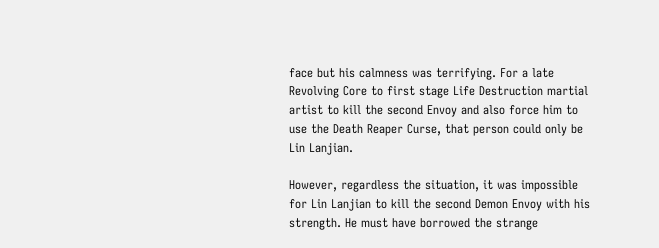face but his calmness was terrifying. For a late Revolving Core to first stage Life Destruction martial artist to kill the second Envoy and also force him to use the Death Reaper Curse, that person could only be Lin Lanjian.

However, regardless the situation, it was impossible for Lin Lanjian to kill the second Demon Envoy with his strength. He must have borrowed the strange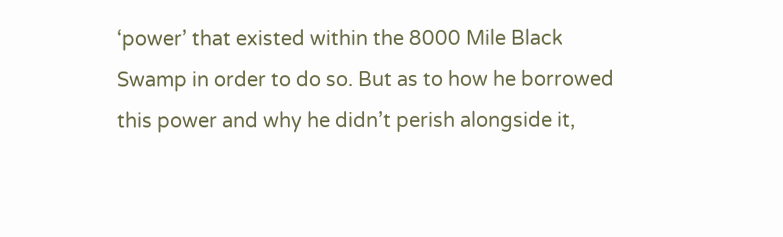‘power’ that existed within the 8000 Mile Black Swamp in order to do so. But as to how he borrowed this power and why he didn’t perish alongside it,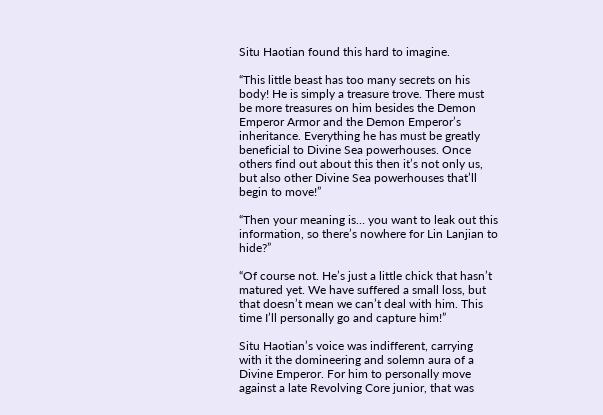Situ Haotian found this hard to imagine.

“This little beast has too many secrets on his body! He is simply a treasure trove. There must be more treasures on him besides the Demon Emperor Armor and the Demon Emperor’s inheritance. Everything he has must be greatly beneficial to Divine Sea powerhouses. Once others find out about this then it’s not only us, but also other Divine Sea powerhouses that’ll begin to move!”

“Then your meaning is… you want to leak out this information, so there’s nowhere for Lin Lanjian to hide?”

“Of course not. He’s just a little chick that hasn’t matured yet. We have suffered a small loss, but that doesn’t mean we can’t deal with him. This time I’ll personally go and capture him!”

Situ Haotian’s voice was indifferent, carrying with it the domineering and solemn aura of a Divine Emperor. For him to personally move against a late Revolving Core junior, that was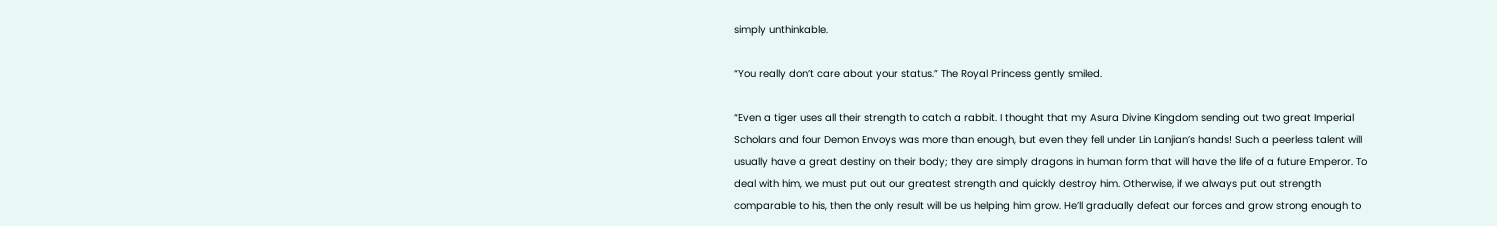simply unthinkable.

“You really don’t care about your status.” The Royal Princess gently smiled.

“Even a tiger uses all their strength to catch a rabbit. I thought that my Asura Divine Kingdom sending out two great Imperial Scholars and four Demon Envoys was more than enough, but even they fell under Lin Lanjian’s hands! Such a peerless talent will usually have a great destiny on their body; they are simply dragons in human form that will have the life of a future Emperor. To deal with him, we must put out our greatest strength and quickly destroy him. Otherwise, if we always put out strength comparable to his, then the only result will be us helping him grow. He’ll gradually defeat our forces and grow strong enough to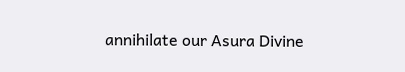annihilate our Asura Divine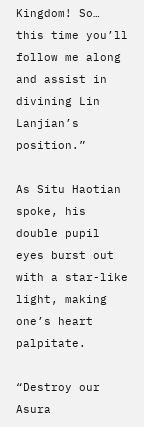Kingdom! So… this time you’ll follow me along and assist in divining Lin Lanjian’s position.”

As Situ Haotian spoke, his double pupil eyes burst out with a star-like light, making one’s heart palpitate.

“Destroy our Asura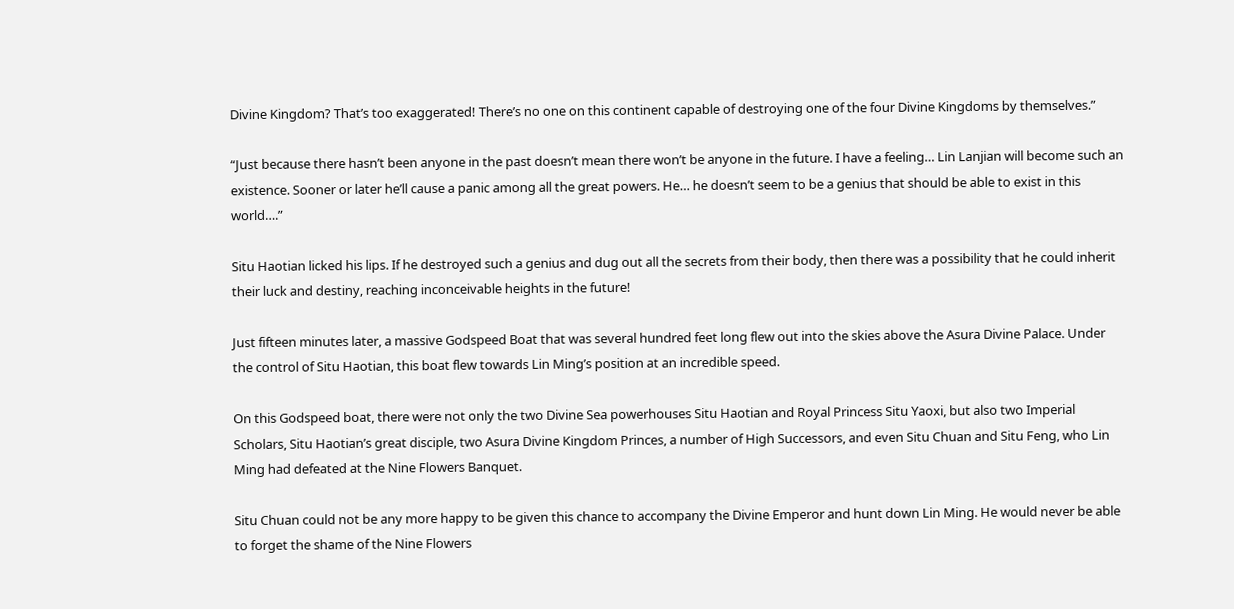Divine Kingdom? That’s too exaggerated! There’s no one on this continent capable of destroying one of the four Divine Kingdoms by themselves.”

“Just because there hasn’t been anyone in the past doesn’t mean there won’t be anyone in the future. I have a feeling… Lin Lanjian will become such an existence. Sooner or later he’ll cause a panic among all the great powers. He… he doesn’t seem to be a genius that should be able to exist in this world….”

Situ Haotian licked his lips. If he destroyed such a genius and dug out all the secrets from their body, then there was a possibility that he could inherit their luck and destiny, reaching inconceivable heights in the future!

Just fifteen minutes later, a massive Godspeed Boat that was several hundred feet long flew out into the skies above the Asura Divine Palace. Under the control of Situ Haotian, this boat flew towards Lin Ming’s position at an incredible speed.

On this Godspeed boat, there were not only the two Divine Sea powerhouses Situ Haotian and Royal Princess Situ Yaoxi, but also two Imperial Scholars, Situ Haotian’s great disciple, two Asura Divine Kingdom Princes, a number of High Successors, and even Situ Chuan and Situ Feng, who Lin Ming had defeated at the Nine Flowers Banquet.

Situ Chuan could not be any more happy to be given this chance to accompany the Divine Emperor and hunt down Lin Ming. He would never be able to forget the shame of the Nine Flowers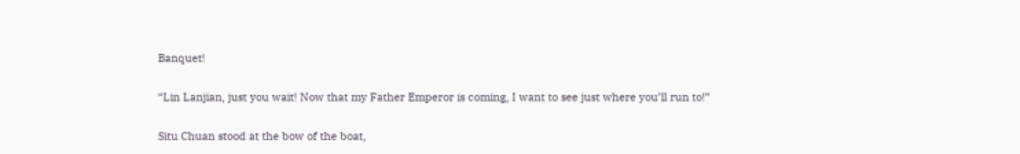Banquet!

“Lin Lanjian, just you wait! Now that my Father Emperor is coming, I want to see just where you’ll run to!”

Situ Chuan stood at the bow of the boat,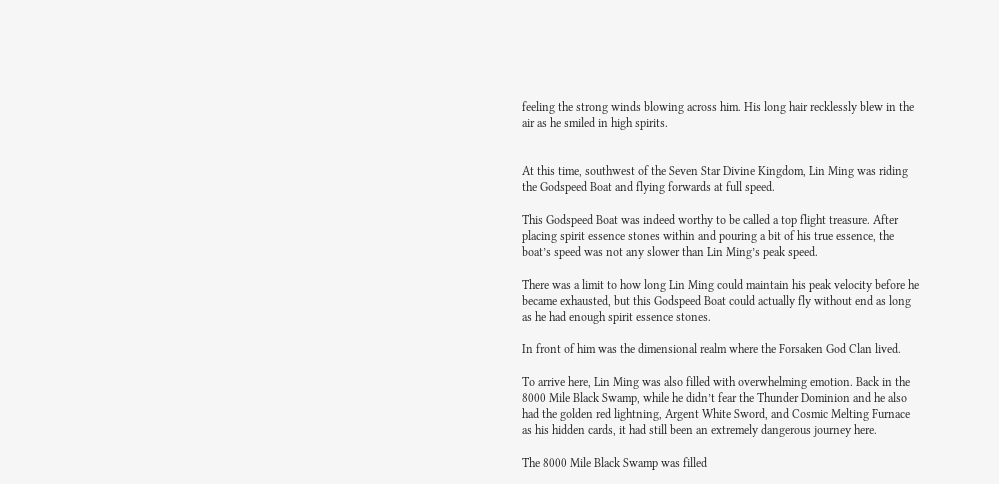feeling the strong winds blowing across him. His long hair recklessly blew in the air as he smiled in high spirits.


At this time, southwest of the Seven Star Divine Kingdom, Lin Ming was riding the Godspeed Boat and flying forwards at full speed.

This Godspeed Boat was indeed worthy to be called a top flight treasure. After placing spirit essence stones within and pouring a bit of his true essence, the boat’s speed was not any slower than Lin Ming’s peak speed.

There was a limit to how long Lin Ming could maintain his peak velocity before he became exhausted, but this Godspeed Boat could actually fly without end as long as he had enough spirit essence stones.

In front of him was the dimensional realm where the Forsaken God Clan lived.

To arrive here, Lin Ming was also filled with overwhelming emotion. Back in the 8000 Mile Black Swamp, while he didn’t fear the Thunder Dominion and he also had the golden red lightning, Argent White Sword, and Cosmic Melting Furnace as his hidden cards, it had still been an extremely dangerous journey here.

The 8000 Mile Black Swamp was filled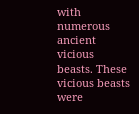with numerous ancient vicious beasts. These vicious beasts were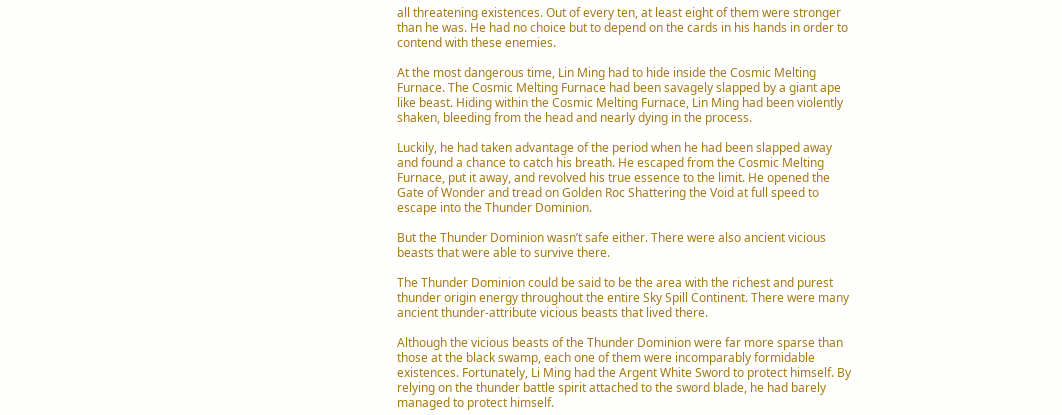all threatening existences. Out of every ten, at least eight of them were stronger than he was. He had no choice but to depend on the cards in his hands in order to contend with these enemies.

At the most dangerous time, Lin Ming had to hide inside the Cosmic Melting Furnace. The Cosmic Melting Furnace had been savagely slapped by a giant ape like beast. Hiding within the Cosmic Melting Furnace, Lin Ming had been violently shaken, bleeding from the head and nearly dying in the process.

Luckily, he had taken advantage of the period when he had been slapped away and found a chance to catch his breath. He escaped from the Cosmic Melting Furnace, put it away, and revolved his true essence to the limit. He opened the Gate of Wonder and tread on Golden Roc Shattering the Void at full speed to escape into the Thunder Dominion.

But the Thunder Dominion wasn’t safe either. There were also ancient vicious beasts that were able to survive there.

The Thunder Dominion could be said to be the area with the richest and purest thunder origin energy throughout the entire Sky Spill Continent. There were many ancient thunder-attribute vicious beasts that lived there.

Although the vicious beasts of the Thunder Dominion were far more sparse than those at the black swamp, each one of them were incomparably formidable existences. Fortunately, Li Ming had the Argent White Sword to protect himself. By relying on the thunder battle spirit attached to the sword blade, he had barely managed to protect himself.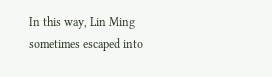In this way, Lin Ming sometimes escaped into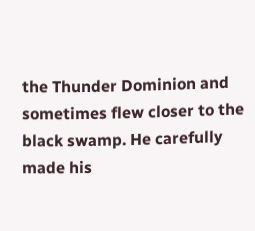the Thunder Dominion and sometimes flew closer to the black swamp. He carefully made his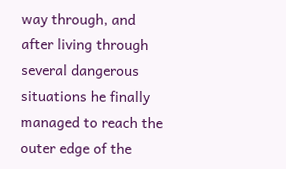way through, and after living through several dangerous situations he finally managed to reach the outer edge of the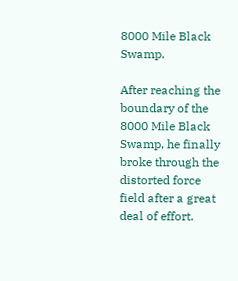8000 Mile Black Swamp.

After reaching the boundary of the 8000 Mile Black Swamp, he finally broke through the distorted force field after a great deal of effort.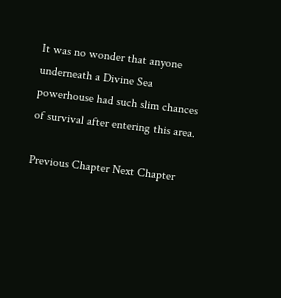It was no wonder that anyone underneath a Divine Sea powerhouse had such slim chances of survival after entering this area.

Previous Chapter Next Chapter